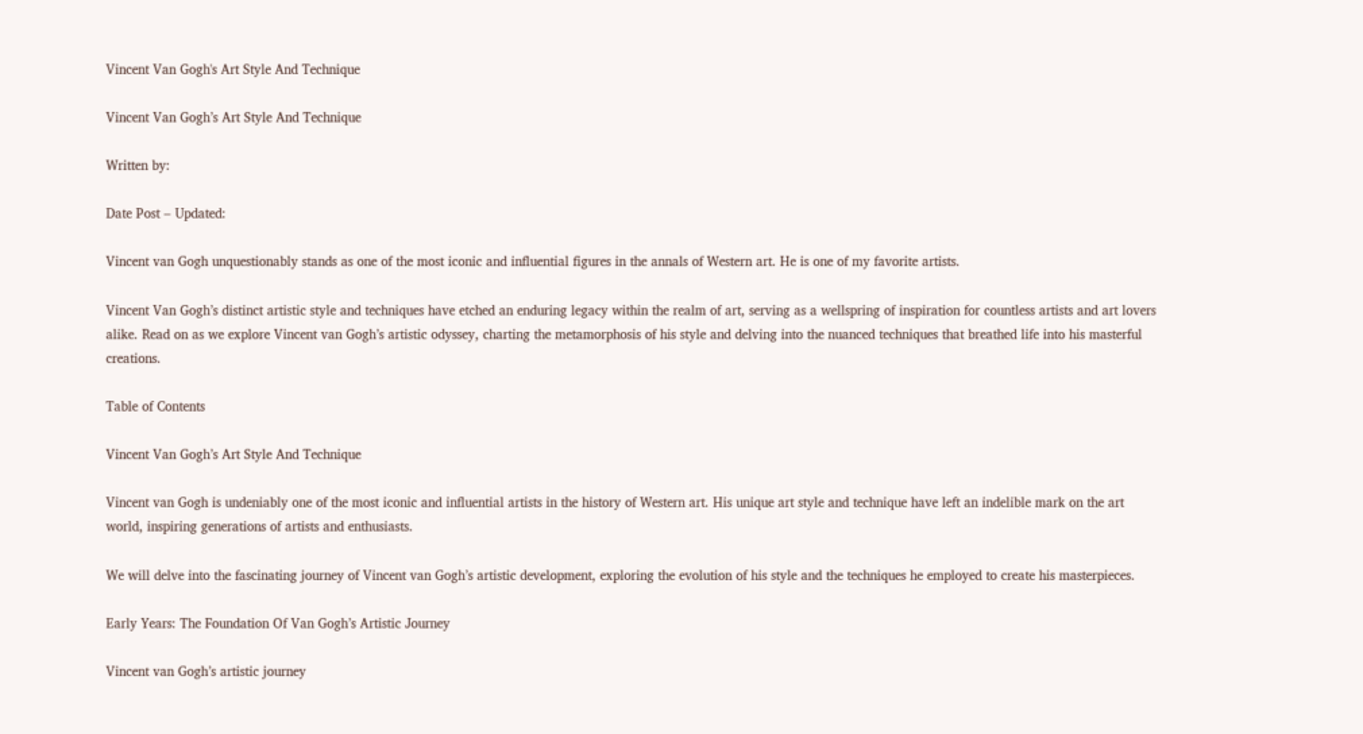Vincent Van Gogh's Art Style And Technique

Vincent Van Gogh’s Art Style And Technique

Written by:

Date Post – Updated:

Vincent van Gogh unquestionably stands as one of the most iconic and influential figures in the annals of Western art. He is one of my favorite artists.

Vincent Van Gogh’s distinct artistic style and techniques have etched an enduring legacy within the realm of art, serving as a wellspring of inspiration for countless artists and art lovers alike. Read on as we explore Vincent van Gogh’s artistic odyssey, charting the metamorphosis of his style and delving into the nuanced techniques that breathed life into his masterful creations.

Table of Contents

Vincent Van Gogh’s Art Style And Technique

Vincent van Gogh is undeniably one of the most iconic and influential artists in the history of Western art. His unique art style and technique have left an indelible mark on the art world, inspiring generations of artists and enthusiasts.

We will delve into the fascinating journey of Vincent van Gogh’s artistic development, exploring the evolution of his style and the techniques he employed to create his masterpieces.

Early Years: The Foundation Of Van Gogh’s Artistic Journey

Vincent van Gogh’s artistic journey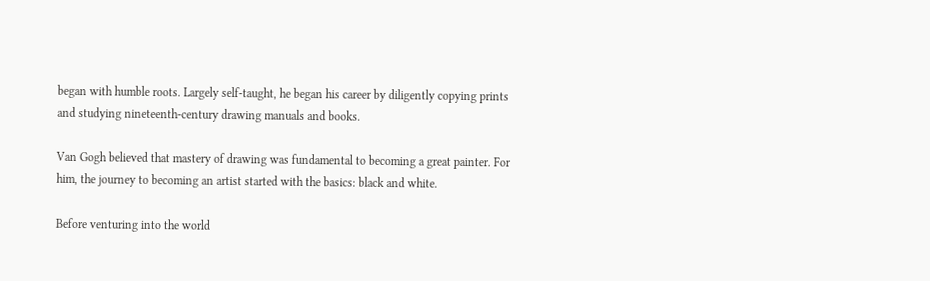began with humble roots. Largely self-taught, he began his career by diligently copying prints and studying nineteenth-century drawing manuals and books.

Van Gogh believed that mastery of drawing was fundamental to becoming a great painter. For him, the journey to becoming an artist started with the basics: black and white.

Before venturing into the world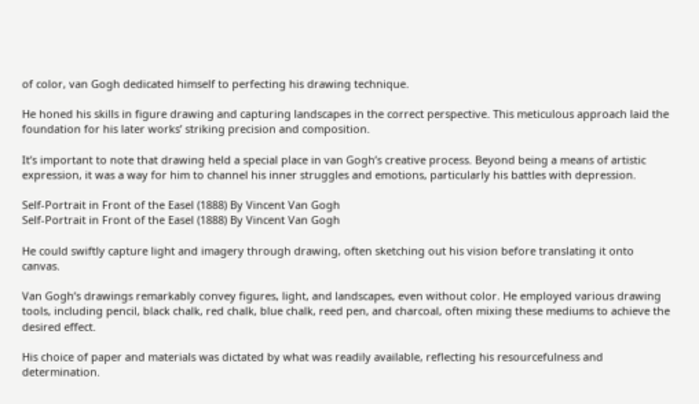of color, van Gogh dedicated himself to perfecting his drawing technique.

He honed his skills in figure drawing and capturing landscapes in the correct perspective. This meticulous approach laid the foundation for his later works’ striking precision and composition.

It’s important to note that drawing held a special place in van Gogh’s creative process. Beyond being a means of artistic expression, it was a way for him to channel his inner struggles and emotions, particularly his battles with depression.

Self-Portrait in Front of the Easel (1888) By Vincent Van Gogh
Self-Portrait in Front of the Easel (1888) By Vincent Van Gogh

He could swiftly capture light and imagery through drawing, often sketching out his vision before translating it onto canvas.

Van Gogh’s drawings remarkably convey figures, light, and landscapes, even without color. He employed various drawing tools, including pencil, black chalk, red chalk, blue chalk, reed pen, and charcoal, often mixing these mediums to achieve the desired effect.

His choice of paper and materials was dictated by what was readily available, reflecting his resourcefulness and determination.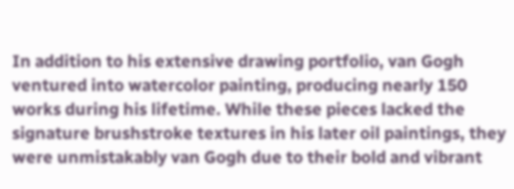In addition to his extensive drawing portfolio, van Gogh ventured into watercolor painting, producing nearly 150 works during his lifetime. While these pieces lacked the signature brushstroke textures in his later oil paintings, they were unmistakably van Gogh due to their bold and vibrant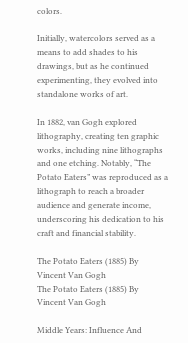colors.

Initially, watercolors served as a means to add shades to his drawings, but as he continued experimenting, they evolved into standalone works of art.

In 1882, van Gogh explored lithography, creating ten graphic works, including nine lithographs and one etching. Notably, “The Potato Eaters” was reproduced as a lithograph to reach a broader audience and generate income, underscoring his dedication to his craft and financial stability.

The Potato Eaters (1885) By Vincent Van Gogh
The Potato Eaters (1885) By Vincent Van Gogh

Middle Years: Influence And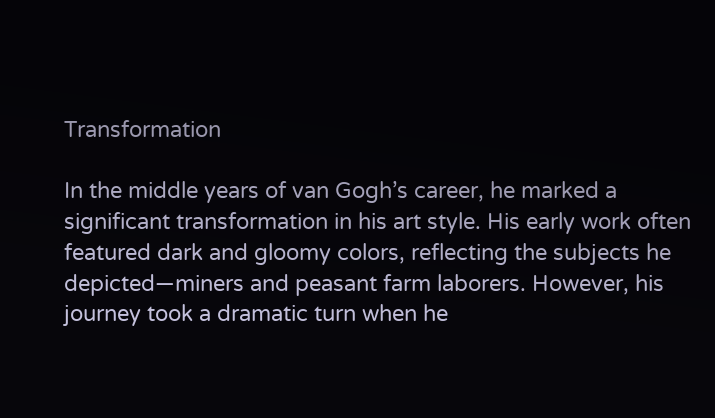Transformation

In the middle years of van Gogh’s career, he marked a significant transformation in his art style. His early work often featured dark and gloomy colors, reflecting the subjects he depicted—miners and peasant farm laborers. However, his journey took a dramatic turn when he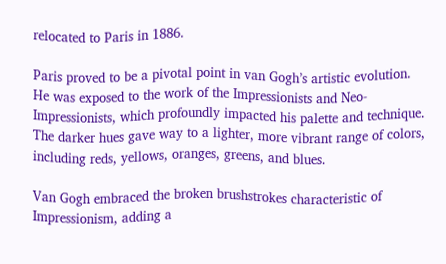relocated to Paris in 1886.

Paris proved to be a pivotal point in van Gogh’s artistic evolution. He was exposed to the work of the Impressionists and Neo-Impressionists, which profoundly impacted his palette and technique. The darker hues gave way to a lighter, more vibrant range of colors, including reds, yellows, oranges, greens, and blues.

Van Gogh embraced the broken brushstrokes characteristic of Impressionism, adding a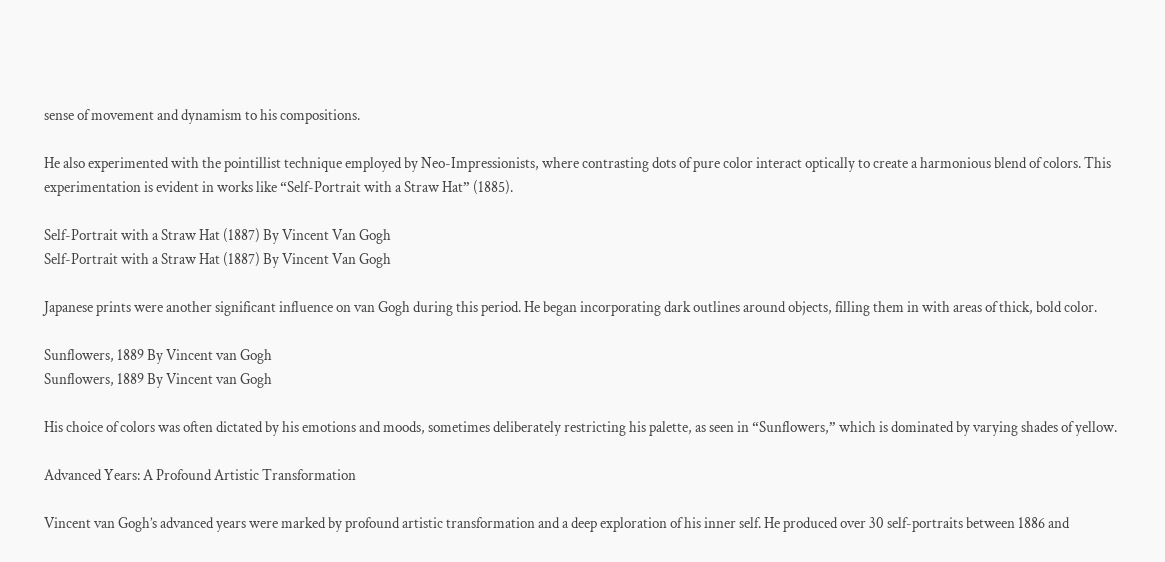sense of movement and dynamism to his compositions.

He also experimented with the pointillist technique employed by Neo-Impressionists, where contrasting dots of pure color interact optically to create a harmonious blend of colors. This experimentation is evident in works like “Self-Portrait with a Straw Hat” (1885).

Self-Portrait with a Straw Hat (1887) By Vincent Van Gogh
Self-Portrait with a Straw Hat (1887) By Vincent Van Gogh

Japanese prints were another significant influence on van Gogh during this period. He began incorporating dark outlines around objects, filling them in with areas of thick, bold color.

Sunflowers, 1889 By Vincent van Gogh
Sunflowers, 1889 By Vincent van Gogh

His choice of colors was often dictated by his emotions and moods, sometimes deliberately restricting his palette, as seen in “Sunflowers,” which is dominated by varying shades of yellow.

Advanced Years: A Profound Artistic Transformation

Vincent van Gogh’s advanced years were marked by profound artistic transformation and a deep exploration of his inner self. He produced over 30 self-portraits between 1886 and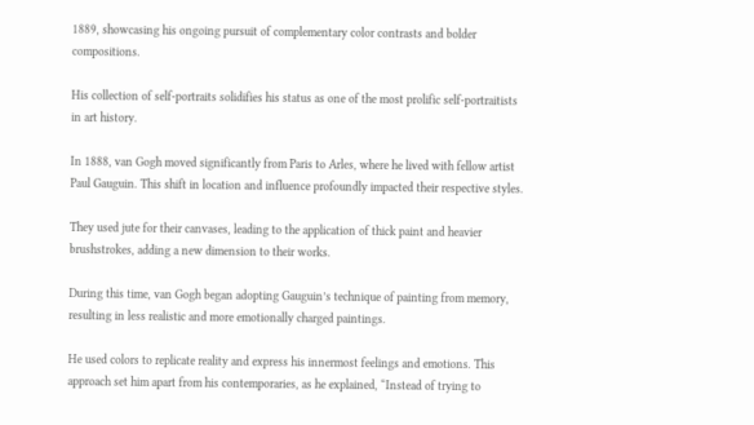1889, showcasing his ongoing pursuit of complementary color contrasts and bolder compositions.

His collection of self-portraits solidifies his status as one of the most prolific self-portraitists in art history.

In 1888, van Gogh moved significantly from Paris to Arles, where he lived with fellow artist Paul Gauguin. This shift in location and influence profoundly impacted their respective styles.

They used jute for their canvases, leading to the application of thick paint and heavier brushstrokes, adding a new dimension to their works.

During this time, van Gogh began adopting Gauguin’s technique of painting from memory, resulting in less realistic and more emotionally charged paintings.

He used colors to replicate reality and express his innermost feelings and emotions. This approach set him apart from his contemporaries, as he explained, “Instead of trying to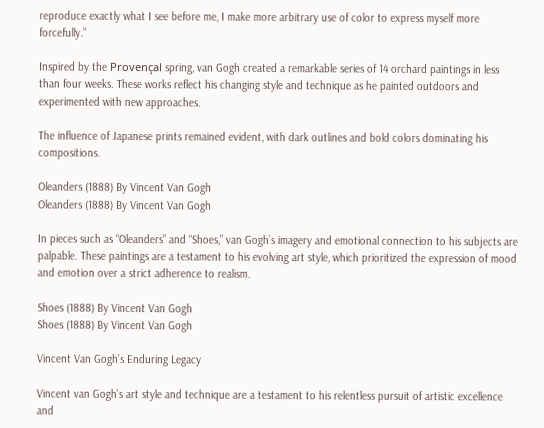reproduce exactly what I see before me, I make more arbitrary use of color to express myself more forcefully.”

Inspired by the Provençal spring, van Gogh created a remarkable series of 14 orchard paintings in less than four weeks. These works reflect his changing style and technique as he painted outdoors and experimented with new approaches.

The influence of Japanese prints remained evident, with dark outlines and bold colors dominating his compositions.

Oleanders (1888) By Vincent Van Gogh
Oleanders (1888) By Vincent Van Gogh

In pieces such as “Oleanders” and “Shoes,” van Gogh’s imagery and emotional connection to his subjects are palpable. These paintings are a testament to his evolving art style, which prioritized the expression of mood and emotion over a strict adherence to realism.

Shoes (1888) By Vincent Van Gogh
Shoes (1888) By Vincent Van Gogh

Vincent Van Gogh’s Enduring Legacy

Vincent van Gogh’s art style and technique are a testament to his relentless pursuit of artistic excellence and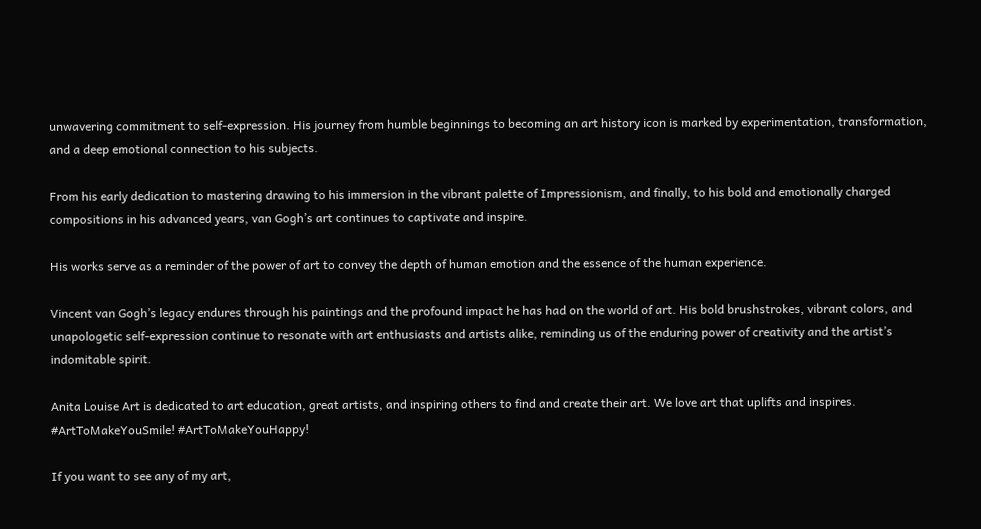unwavering commitment to self-expression. His journey from humble beginnings to becoming an art history icon is marked by experimentation, transformation, and a deep emotional connection to his subjects.

From his early dedication to mastering drawing to his immersion in the vibrant palette of Impressionism, and finally, to his bold and emotionally charged compositions in his advanced years, van Gogh’s art continues to captivate and inspire.

His works serve as a reminder of the power of art to convey the depth of human emotion and the essence of the human experience.

Vincent van Gogh’s legacy endures through his paintings and the profound impact he has had on the world of art. His bold brushstrokes, vibrant colors, and unapologetic self-expression continue to resonate with art enthusiasts and artists alike, reminding us of the enduring power of creativity and the artist’s indomitable spirit.

Anita Louise Art is dedicated to art education, great artists, and inspiring others to find and create their art. We love art that uplifts and inspires. #ArtToMakeYouSmile! #ArtToMakeYouHappy!

If you want to see any of my art,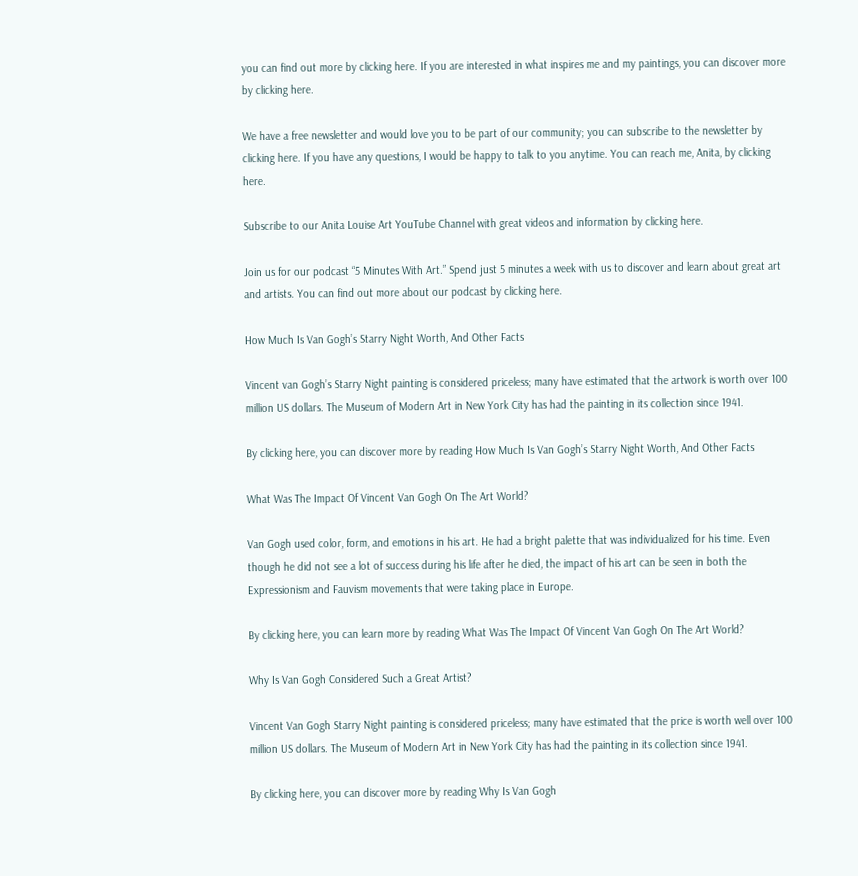you can find out more by clicking here. If you are interested in what inspires me and my paintings, you can discover more by clicking here.

We have a free newsletter and would love you to be part of our community; you can subscribe to the newsletter by clicking here. If you have any questions, I would be happy to talk to you anytime. You can reach me, Anita, by clicking here.

Subscribe to our Anita Louise Art YouTube Channel with great videos and information by clicking here.

Join us for our podcast “5 Minutes With Art.” Spend just 5 minutes a week with us to discover and learn about great art and artists. You can find out more about our podcast by clicking here.

How Much Is Van Gogh’s Starry Night Worth, And Other Facts

Vincent van Gogh’s Starry Night painting is considered priceless; many have estimated that the artwork is worth over 100 million US dollars. The Museum of Modern Art in New York City has had the painting in its collection since 1941.

By clicking here, you can discover more by reading How Much Is Van Gogh’s Starry Night Worth, And Other Facts

What Was The Impact Of Vincent Van Gogh On The Art World?

Van Gogh used color, form, and emotions in his art. He had a bright palette that was individualized for his time. Even though he did not see a lot of success during his life after he died, the impact of his art can be seen in both the Expressionism and Fauvism movements that were taking place in Europe.

By clicking here, you can learn more by reading What Was The Impact Of Vincent Van Gogh On The Art World?

Why Is Van Gogh Considered Such a Great Artist?

Vincent Van Gogh Starry Night painting is considered priceless; many have estimated that the price is worth well over 100 million US dollars. The Museum of Modern Art in New York City has had the painting in its collection since 1941.

By clicking here, you can discover more by reading Why Is Van Gogh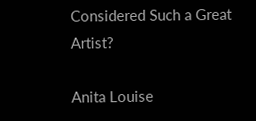Considered Such a Great Artist?

Anita Louise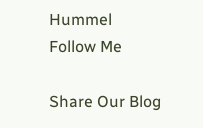Hummel
Follow Me

Share Our Blog